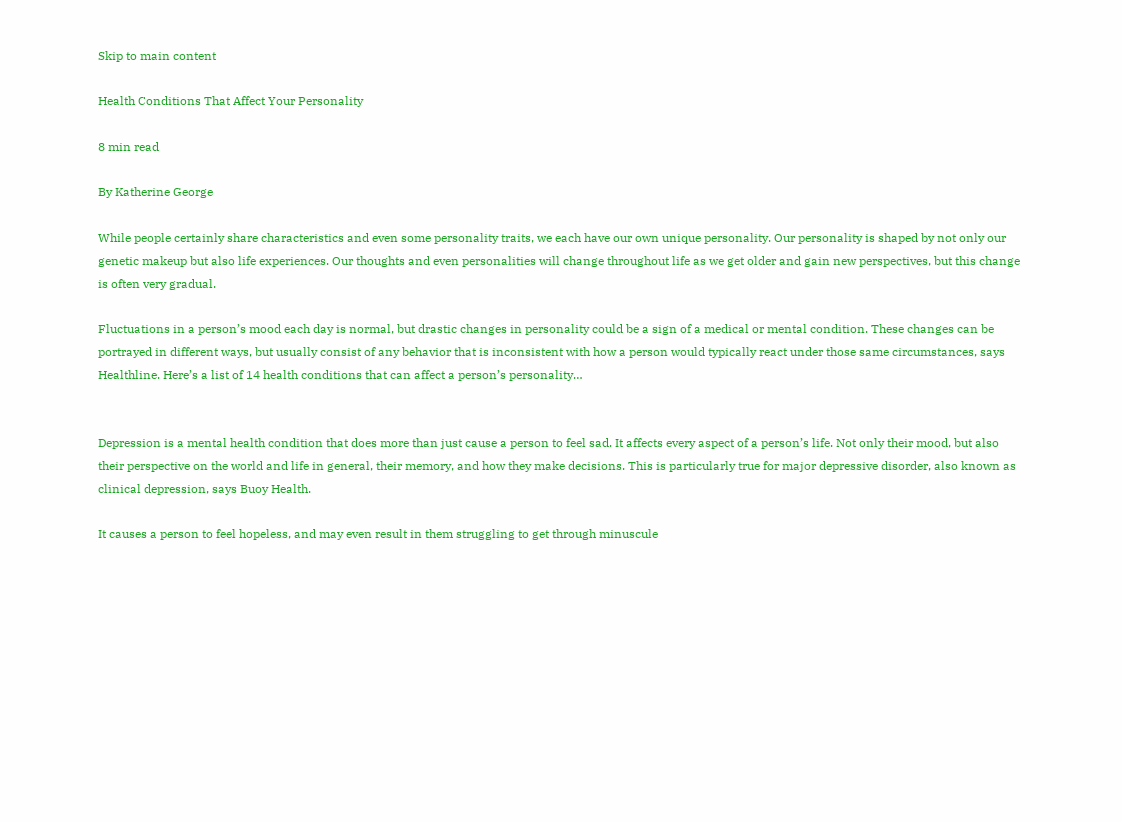Skip to main content

Health Conditions That Affect Your Personality

8 min read

By Katherine George

While people certainly share characteristics and even some personality traits, we each have our own unique personality. Our personality is shaped by not only our genetic makeup but also life experiences. Our thoughts and even personalities will change throughout life as we get older and gain new perspectives, but this change is often very gradual.

Fluctuations in a person’s mood each day is normal, but drastic changes in personality could be a sign of a medical or mental condition. These changes can be portrayed in different ways, but usually consist of any behavior that is inconsistent with how a person would typically react under those same circumstances, says Healthline. Here’s a list of 14 health conditions that can affect a person’s personality…


Depression is a mental health condition that does more than just cause a person to feel sad. It affects every aspect of a person’s life. Not only their mood, but also their perspective on the world and life in general, their memory, and how they make decisions. This is particularly true for major depressive disorder, also known as clinical depression, says Buoy Health.

It causes a person to feel hopeless, and may even result in them struggling to get through minuscule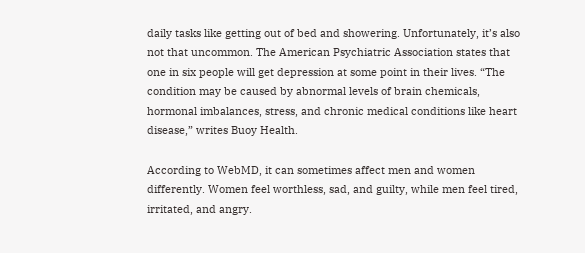daily tasks like getting out of bed and showering. Unfortunately, it’s also not that uncommon. The American Psychiatric Association states that one in six people will get depression at some point in their lives. “The condition may be caused by abnormal levels of brain chemicals, hormonal imbalances, stress, and chronic medical conditions like heart disease,” writes Buoy Health.

According to WebMD, it can sometimes affect men and women differently. Women feel worthless, sad, and guilty, while men feel tired, irritated, and angry.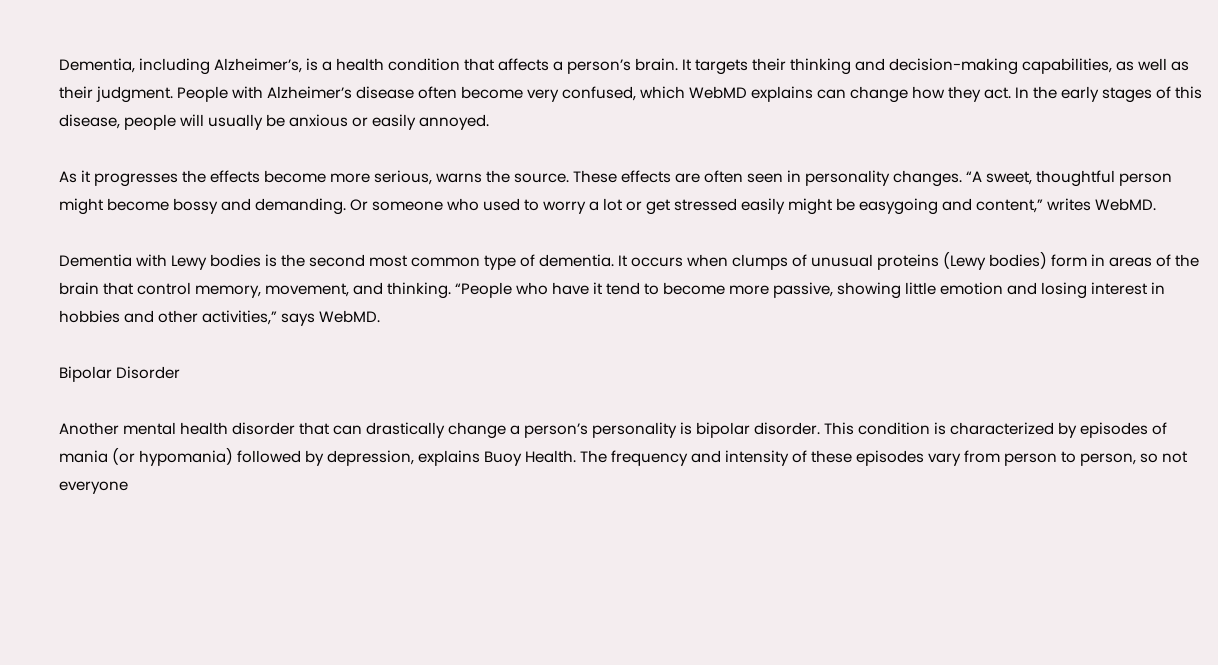Dementia, including Alzheimer’s, is a health condition that affects a person’s brain. It targets their thinking and decision-making capabilities, as well as their judgment. People with Alzheimer’s disease often become very confused, which WebMD explains can change how they act. In the early stages of this disease, people will usually be anxious or easily annoyed.

As it progresses the effects become more serious, warns the source. These effects are often seen in personality changes. “A sweet, thoughtful person might become bossy and demanding. Or someone who used to worry a lot or get stressed easily might be easygoing and content,” writes WebMD.

Dementia with Lewy bodies is the second most common type of dementia. It occurs when clumps of unusual proteins (Lewy bodies) form in areas of the brain that control memory, movement, and thinking. “People who have it tend to become more passive, showing little emotion and losing interest in hobbies and other activities,” says WebMD.

Bipolar Disorder

Another mental health disorder that can drastically change a person’s personality is bipolar disorder. This condition is characterized by episodes of mania (or hypomania) followed by depression, explains Buoy Health. The frequency and intensity of these episodes vary from person to person, so not everyone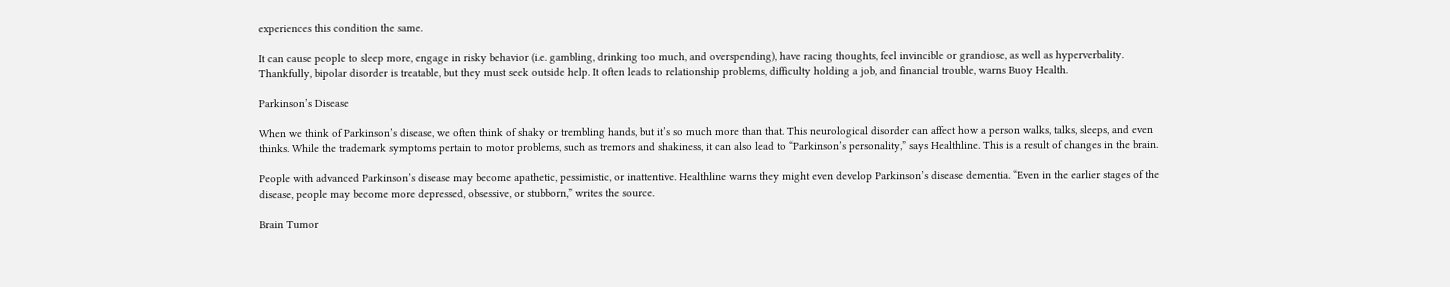experiences this condition the same.

It can cause people to sleep more, engage in risky behavior (i.e. gambling, drinking too much, and overspending), have racing thoughts, feel invincible or grandiose, as well as hyperverbality. Thankfully, bipolar disorder is treatable, but they must seek outside help. It often leads to relationship problems, difficulty holding a job, and financial trouble, warns Buoy Health.

Parkinson’s Disease

When we think of Parkinson’s disease, we often think of shaky or trembling hands, but it’s so much more than that. This neurological disorder can affect how a person walks, talks, sleeps, and even thinks. While the trademark symptoms pertain to motor problems, such as tremors and shakiness, it can also lead to “Parkinson’s personality,” says Healthline. This is a result of changes in the brain.

People with advanced Parkinson’s disease may become apathetic, pessimistic, or inattentive. Healthline warns they might even develop Parkinson’s disease dementia. “Even in the earlier stages of the disease, people may become more depressed, obsessive, or stubborn,” writes the source.

Brain Tumor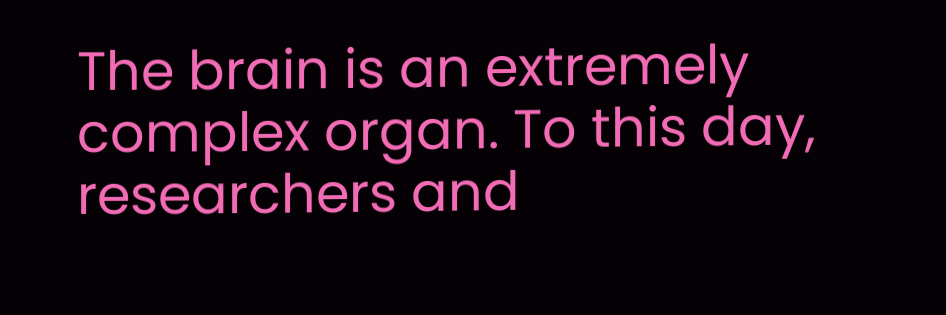The brain is an extremely complex organ. To this day, researchers and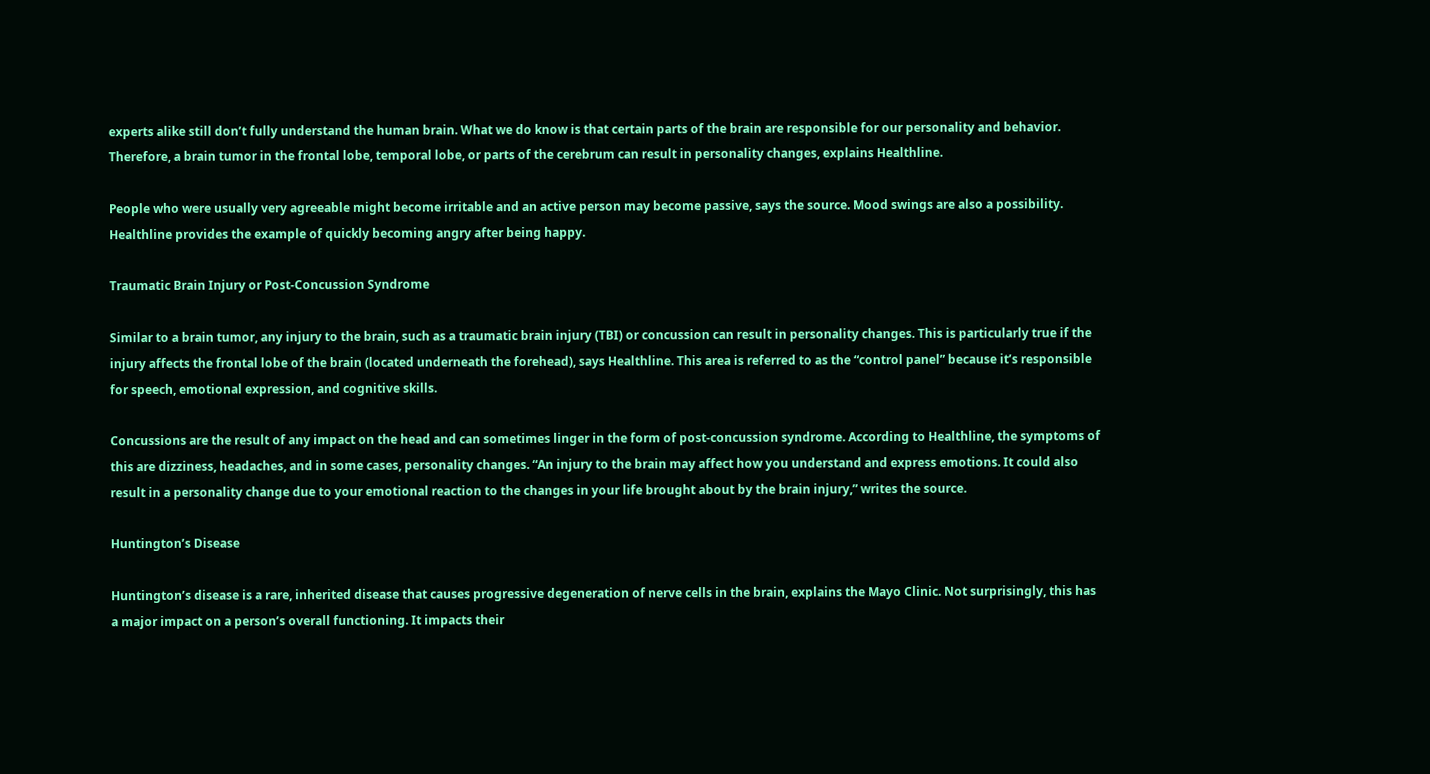experts alike still don’t fully understand the human brain. What we do know is that certain parts of the brain are responsible for our personality and behavior. Therefore, a brain tumor in the frontal lobe, temporal lobe, or parts of the cerebrum can result in personality changes, explains Healthline.

People who were usually very agreeable might become irritable and an active person may become passive, says the source. Mood swings are also a possibility. Healthline provides the example of quickly becoming angry after being happy.

Traumatic Brain Injury or Post-Concussion Syndrome

Similar to a brain tumor, any injury to the brain, such as a traumatic brain injury (TBI) or concussion can result in personality changes. This is particularly true if the injury affects the frontal lobe of the brain (located underneath the forehead), says Healthline. This area is referred to as the “control panel” because it’s responsible for speech, emotional expression, and cognitive skills.

Concussions are the result of any impact on the head and can sometimes linger in the form of post-concussion syndrome. According to Healthline, the symptoms of this are dizziness, headaches, and in some cases, personality changes. “An injury to the brain may affect how you understand and express emotions. It could also result in a personality change due to your emotional reaction to the changes in your life brought about by the brain injury,” writes the source.

Huntington’s Disease

Huntington’s disease is a rare, inherited disease that causes progressive degeneration of nerve cells in the brain, explains the Mayo Clinic. Not surprisingly, this has a major impact on a person’s overall functioning. It impacts their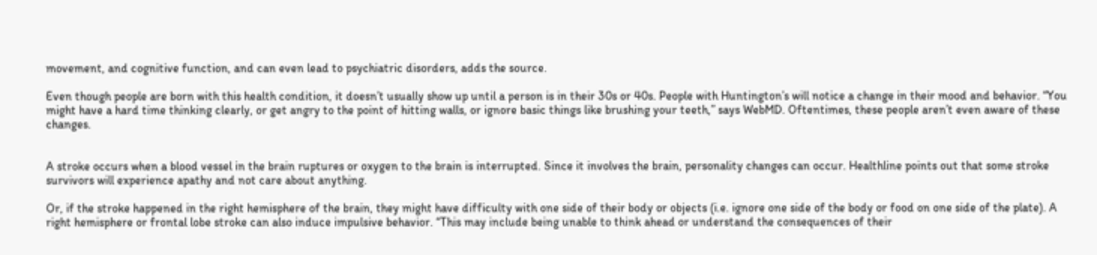movement, and cognitive function, and can even lead to psychiatric disorders, adds the source.

Even though people are born with this health condition, it doesn’t usually show up until a person is in their 30s or 40s. People with Huntington’s will notice a change in their mood and behavior. “You might have a hard time thinking clearly, or get angry to the point of hitting walls, or ignore basic things like brushing your teeth,” says WebMD. Oftentimes, these people aren’t even aware of these changes.


A stroke occurs when a blood vessel in the brain ruptures or oxygen to the brain is interrupted. Since it involves the brain, personality changes can occur. Healthline points out that some stroke survivors will experience apathy and not care about anything.

Or, if the stroke happened in the right hemisphere of the brain, they might have difficulty with one side of their body or objects (i.e. ignore one side of the body or food on one side of the plate). A right hemisphere or frontal lobe stroke can also induce impulsive behavior. “This may include being unable to think ahead or understand the consequences of their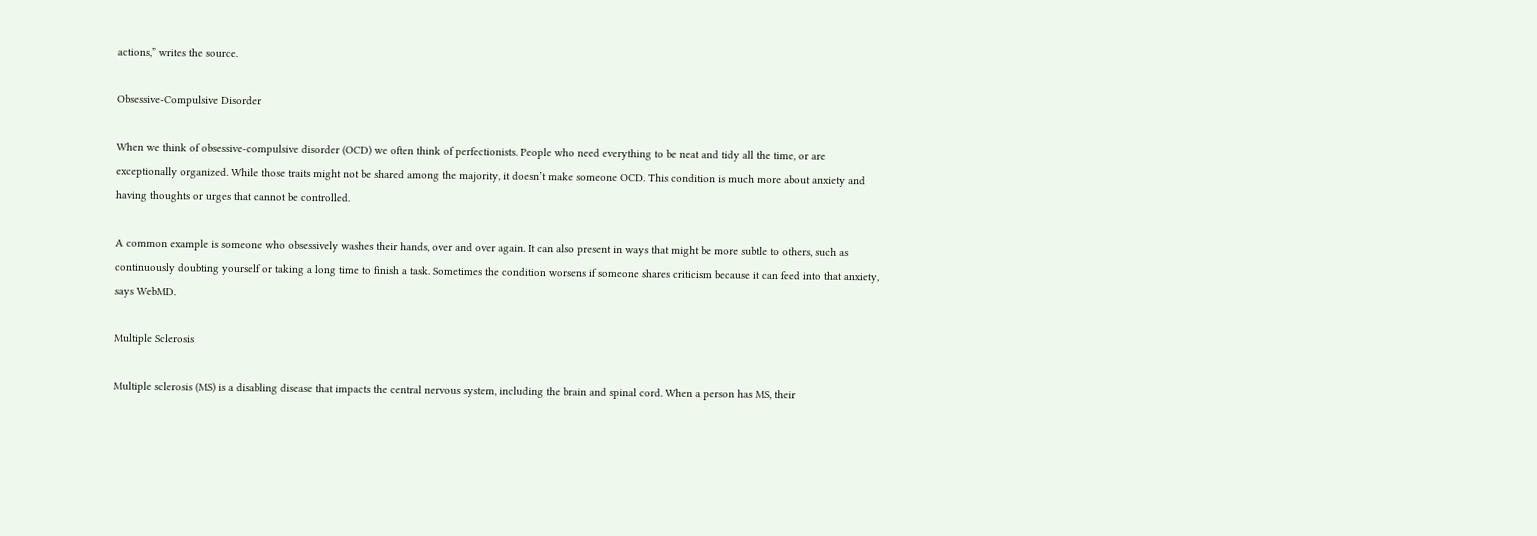actions,” writes the source.

Obsessive-Compulsive Disorder

When we think of obsessive-compulsive disorder (OCD) we often think of perfectionists. People who need everything to be neat and tidy all the time, or are exceptionally organized. While those traits might not be shared among the majority, it doesn’t make someone OCD. This condition is much more about anxiety and having thoughts or urges that cannot be controlled.

A common example is someone who obsessively washes their hands, over and over again. It can also present in ways that might be more subtle to others, such as continuously doubting yourself or taking a long time to finish a task. Sometimes the condition worsens if someone shares criticism because it can feed into that anxiety, says WebMD.

Multiple Sclerosis

Multiple sclerosis (MS) is a disabling disease that impacts the central nervous system, including the brain and spinal cord. When a person has MS, their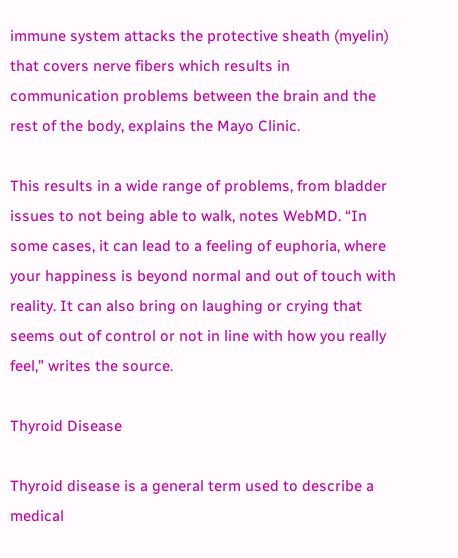immune system attacks the protective sheath (myelin) that covers nerve fibers which results in communication problems between the brain and the rest of the body, explains the Mayo Clinic.

This results in a wide range of problems, from bladder issues to not being able to walk, notes WebMD. “In some cases, it can lead to a feeling of euphoria, where your happiness is beyond normal and out of touch with reality. It can also bring on laughing or crying that seems out of control or not in line with how you really feel,” writes the source.

Thyroid Disease

Thyroid disease is a general term used to describe a medical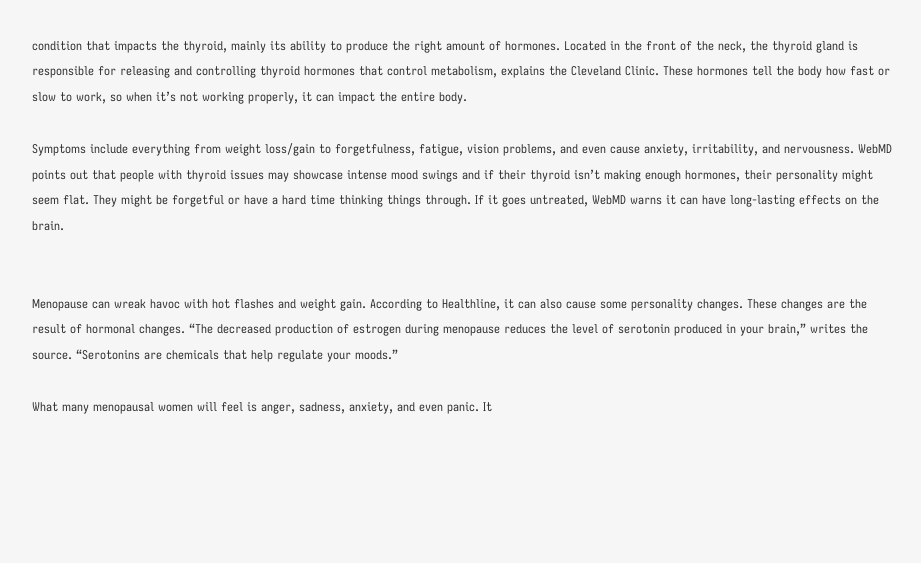condition that impacts the thyroid, mainly its ability to produce the right amount of hormones. Located in the front of the neck, the thyroid gland is responsible for releasing and controlling thyroid hormones that control metabolism, explains the Cleveland Clinic. These hormones tell the body how fast or slow to work, so when it’s not working properly, it can impact the entire body.

Symptoms include everything from weight loss/gain to forgetfulness, fatigue, vision problems, and even cause anxiety, irritability, and nervousness. WebMD points out that people with thyroid issues may showcase intense mood swings and if their thyroid isn’t making enough hormones, their personality might seem flat. They might be forgetful or have a hard time thinking things through. If it goes untreated, WebMD warns it can have long-lasting effects on the brain.


Menopause can wreak havoc with hot flashes and weight gain. According to Healthline, it can also cause some personality changes. These changes are the result of hormonal changes. “The decreased production of estrogen during menopause reduces the level of serotonin produced in your brain,” writes the source. “Serotonins are chemicals that help regulate your moods.”

What many menopausal women will feel is anger, sadness, anxiety, and even panic. It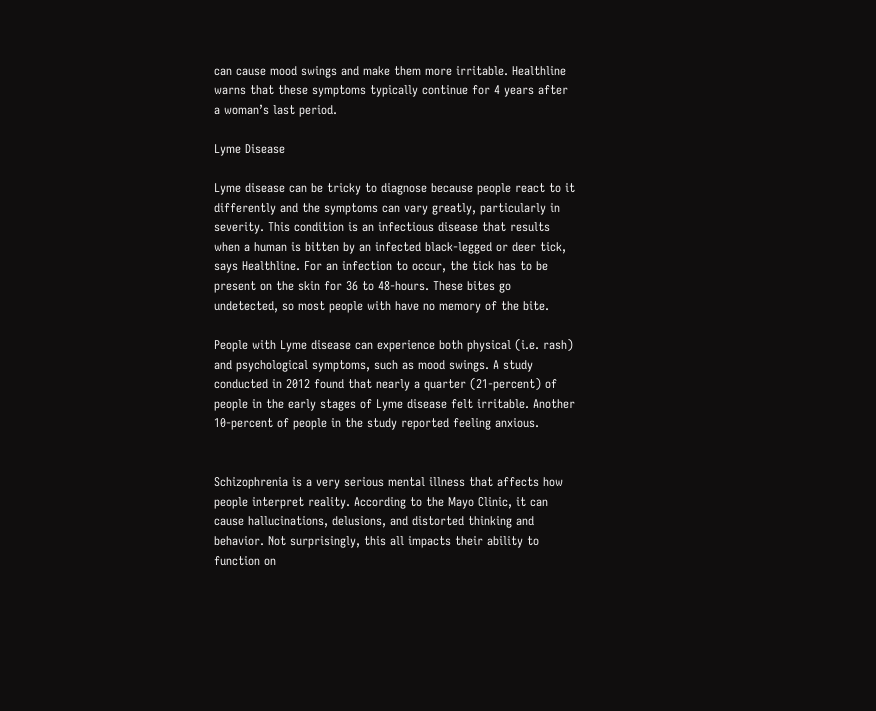can cause mood swings and make them more irritable. Healthline warns that these symptoms typically continue for 4 years after a woman’s last period.

Lyme Disease

Lyme disease can be tricky to diagnose because people react to it differently and the symptoms can vary greatly, particularly in severity. This condition is an infectious disease that results when a human is bitten by an infected black-legged or deer tick, says Healthline. For an infection to occur, the tick has to be present on the skin for 36 to 48-hours. These bites go undetected, so most people with have no memory of the bite.

People with Lyme disease can experience both physical (i.e. rash) and psychological symptoms, such as mood swings. A study conducted in 2012 found that nearly a quarter (21-percent) of people in the early stages of Lyme disease felt irritable. Another 10-percent of people in the study reported feeling anxious.


Schizophrenia is a very serious mental illness that affects how people interpret reality. According to the Mayo Clinic, it can cause hallucinations, delusions, and distorted thinking and behavior. Not surprisingly, this all impacts their ability to function on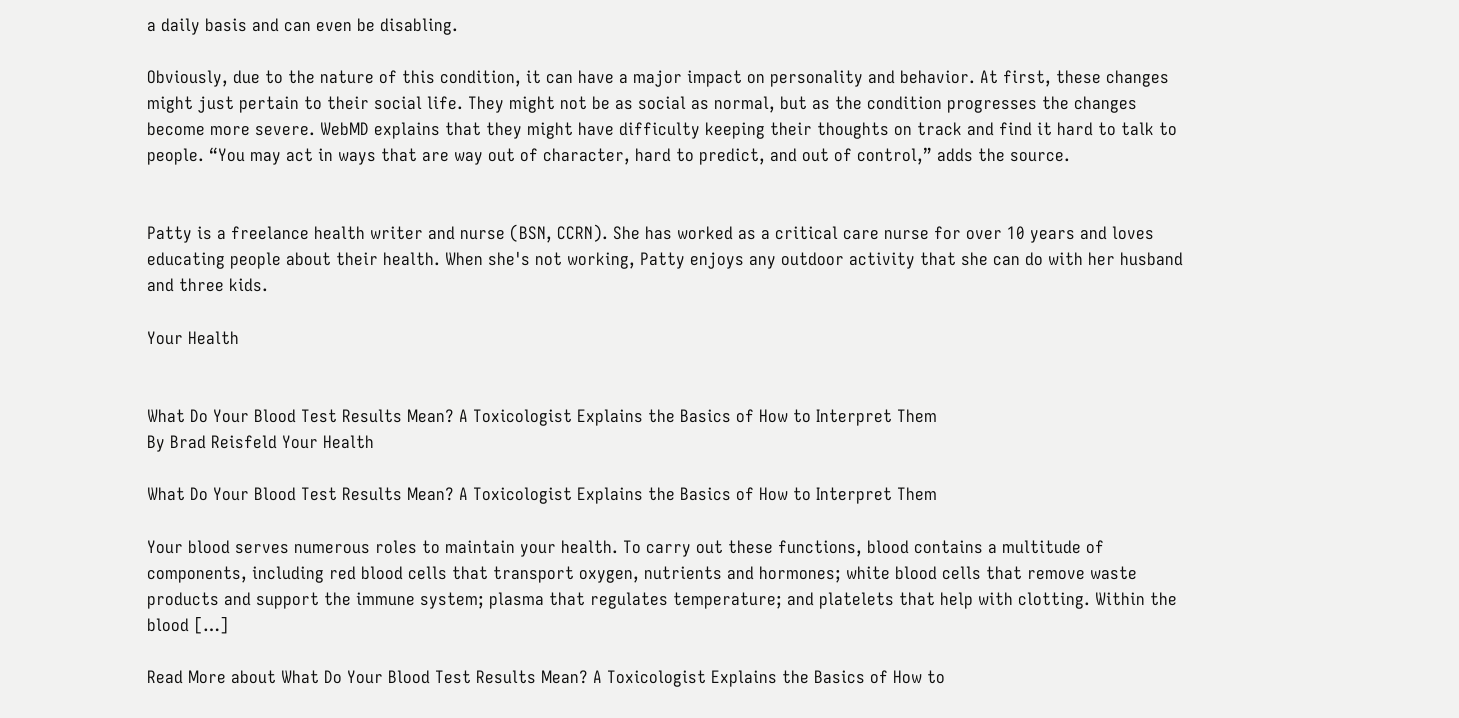a daily basis and can even be disabling.

Obviously, due to the nature of this condition, it can have a major impact on personality and behavior. At first, these changes might just pertain to their social life. They might not be as social as normal, but as the condition progresses the changes become more severe. WebMD explains that they might have difficulty keeping their thoughts on track and find it hard to talk to people. “You may act in ways that are way out of character, hard to predict, and out of control,” adds the source.


Patty is a freelance health writer and nurse (BSN, CCRN). She has worked as a critical care nurse for over 10 years and loves educating people about their health. When she's not working, Patty enjoys any outdoor activity that she can do with her husband and three kids.

Your Health


What Do Your Blood Test Results Mean? A Toxicologist Explains the Basics of How to Interpret Them
By Brad Reisfeld Your Health

What Do Your Blood Test Results Mean? A Toxicologist Explains the Basics of How to Interpret Them

Your blood serves numerous roles to maintain your health. To carry out these functions, blood contains a multitude of components, including red blood cells that transport oxygen, nutrients and hormones; white blood cells that remove waste products and support the immune system; plasma that regulates temperature; and platelets that help with clotting. Within the blood […]

Read More about What Do Your Blood Test Results Mean? A Toxicologist Explains the Basics of How to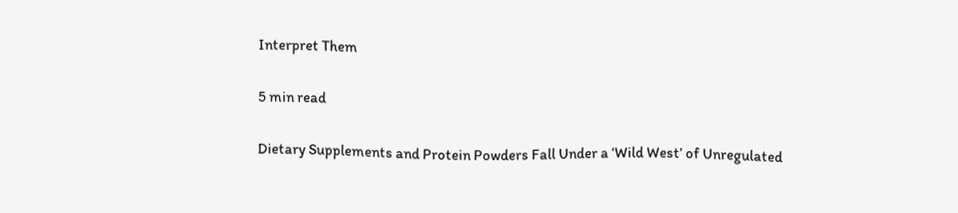Interpret Them

5 min read

Dietary Supplements and Protein Powders Fall Under a ‘Wild West’ of Unregulated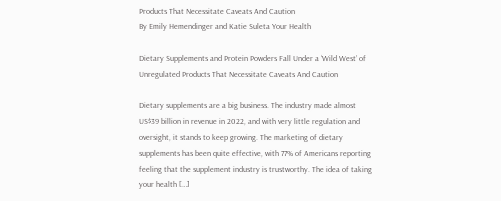Products That Necessitate Caveats And Caution
By Emily Hemendinger and Katie Suleta Your Health

Dietary Supplements and Protein Powders Fall Under a ‘Wild West’ of Unregulated Products That Necessitate Caveats And Caution

Dietary supplements are a big business. The industry made almost US$39 billion in revenue in 2022, and with very little regulation and oversight, it stands to keep growing. The marketing of dietary supplements has been quite effective, with 77% of Americans reporting feeling that the supplement industry is trustworthy. The idea of taking your health […]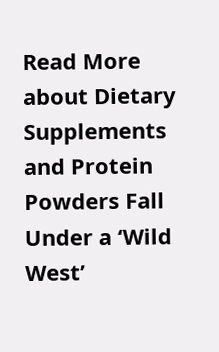Read More about Dietary Supplements and Protein Powders Fall Under a ‘Wild West’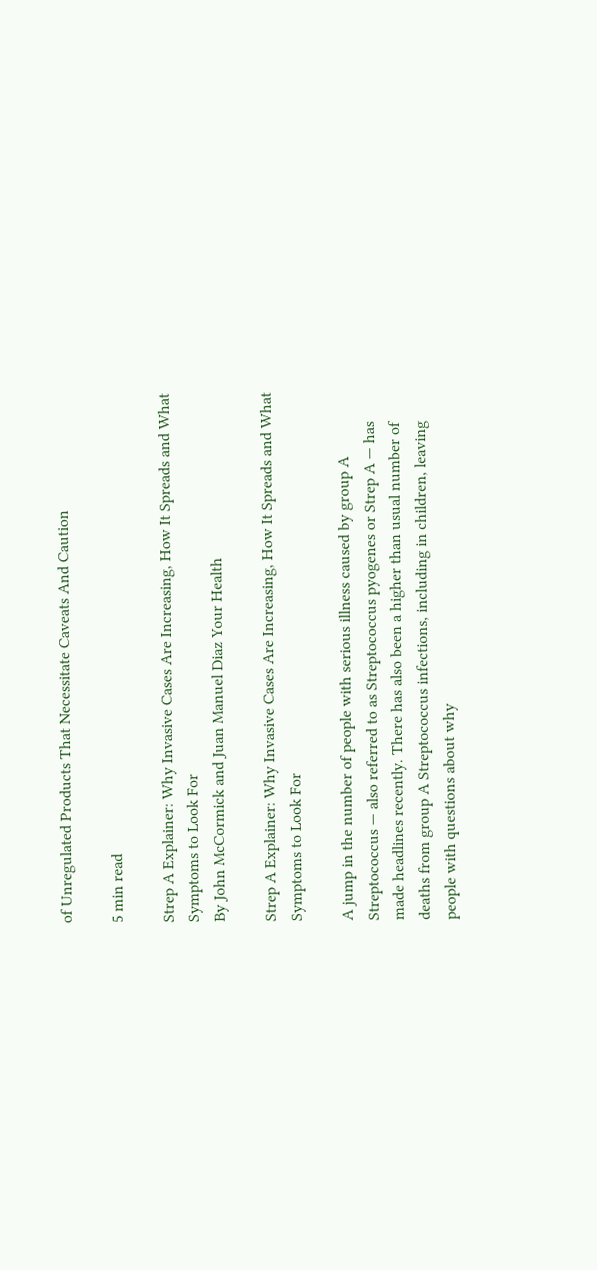of Unregulated Products That Necessitate Caveats And Caution

5 min read

Strep A Explainer: Why Invasive Cases Are Increasing, How It Spreads and What Symptoms to Look For
By John McCormick and Juan Manuel Diaz Your Health

Strep A Explainer: Why Invasive Cases Are Increasing, How It Spreads and What Symptoms to Look For

A jump in the number of people with serious illness caused by group A Streptococcus — also referred to as Streptococcus pyogenes or Strep A — has made headlines recently. There has also been a higher than usual number of deaths from group A Streptococcus infections, including in children, leaving people with questions about why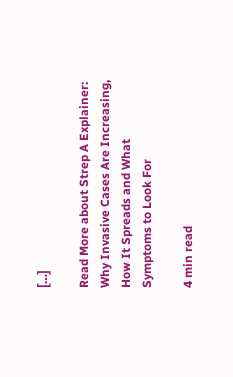[…]

Read More about Strep A Explainer: Why Invasive Cases Are Increasing, How It Spreads and What Symptoms to Look For

4 min read